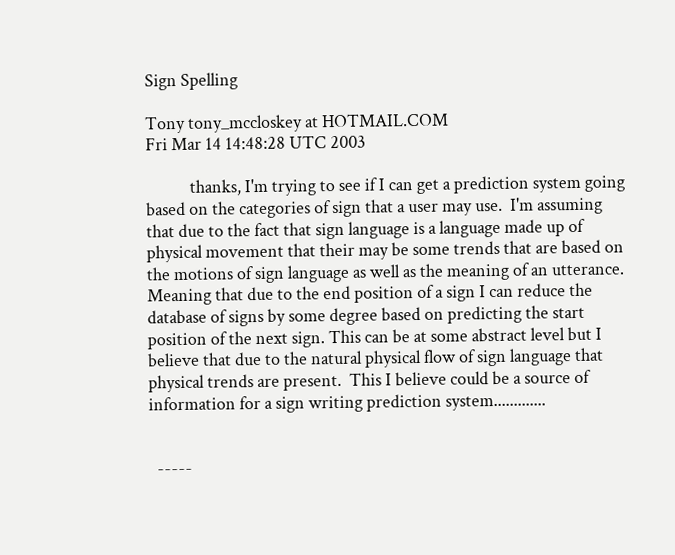Sign Spelling

Tony tony_mccloskey at HOTMAIL.COM
Fri Mar 14 14:48:28 UTC 2003

           thanks, I'm trying to see if I can get a prediction system going based on the categories of sign that a user may use.  I'm assuming that due to the fact that sign language is a language made up of physical movement that their may be some trends that are based on the motions of sign language as well as the meaning of an utterance.  Meaning that due to the end position of a sign I can reduce the database of signs by some degree based on predicting the start position of the next sign. This can be at some abstract level but I believe that due to the natural physical flow of sign language that physical trends are present.  This I believe could be a source of information for a sign writing prediction system.............


  -----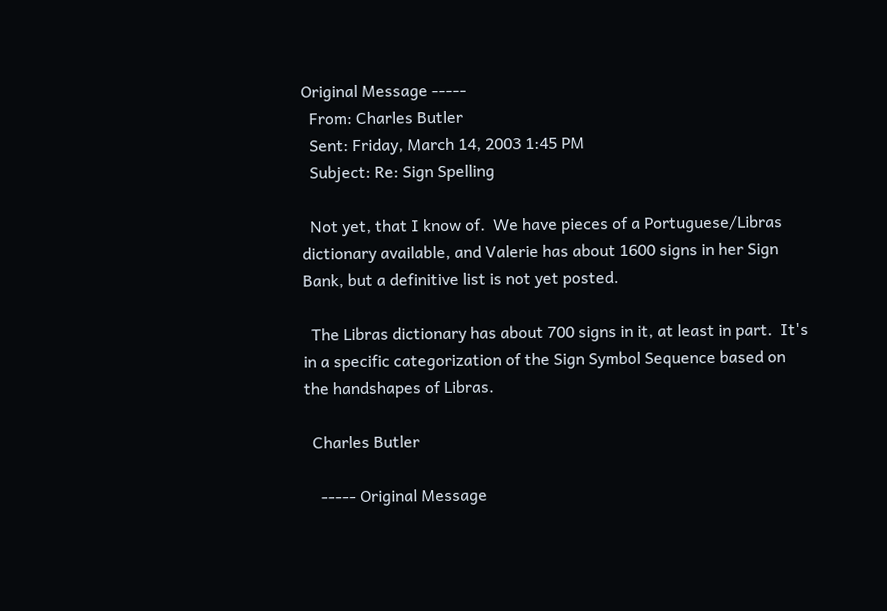Original Message -----
  From: Charles Butler
  Sent: Friday, March 14, 2003 1:45 PM
  Subject: Re: Sign Spelling

  Not yet, that I know of.  We have pieces of a Portuguese/Libras dictionary available, and Valerie has about 1600 signs in her Sign Bank, but a definitive list is not yet posted.

  The Libras dictionary has about 700 signs in it, at least in part.  It's in a specific categorization of the Sign Symbol Sequence based on the handshapes of Libras.

  Charles Butler

    ----- Original Message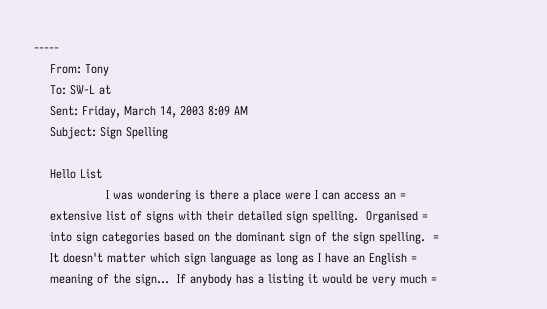-----
    From: Tony
    To: SW-L at
    Sent: Friday, March 14, 2003 8:09 AM
    Subject: Sign Spelling

    Hello List
                  I was wondering is there a place were I can access an =
    extensive list of signs with their detailed sign spelling.  Organised =
    into sign categories based on the dominant sign of the sign spelling.  =
    It doesn't matter which sign language as long as I have an English =
    meaning of the sign...  If anybody has a listing it would be very much =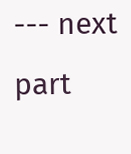--- next part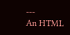---
An HTML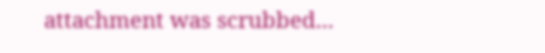attachment was scrubbed...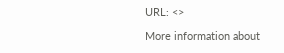URL: <>

More information about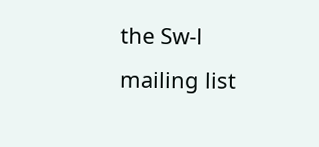the Sw-l mailing list